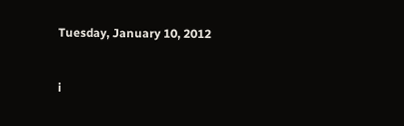Tuesday, January 10, 2012


i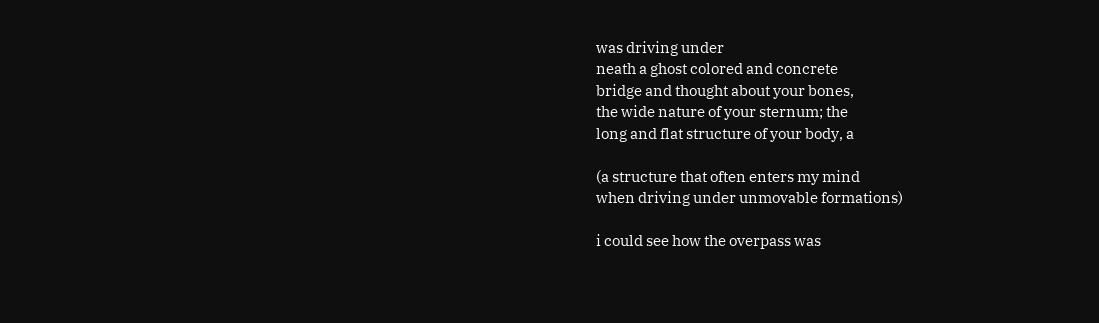was driving under
neath a ghost colored and concrete
bridge and thought about your bones,
the wide nature of your sternum; the
long and flat structure of your body, a

(a structure that often enters my mind
when driving under unmovable formations)

i could see how the overpass was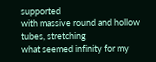supported
with massive round and hollow tubes, stretching
what seemed infinity for my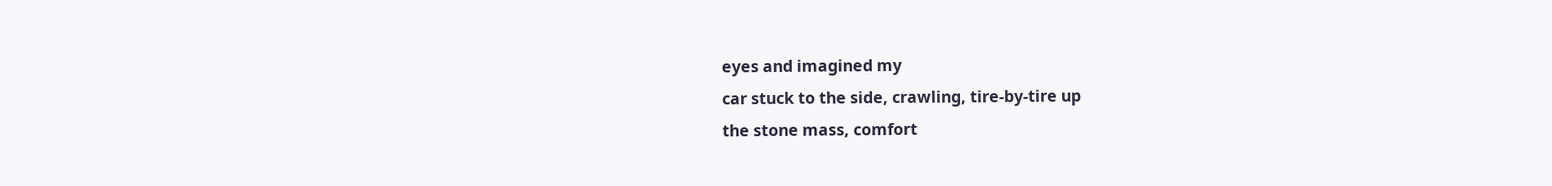eyes and imagined my
car stuck to the side, crawling, tire-by-tire up
the stone mass, comfort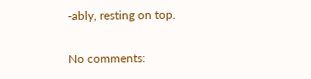-ably, resting on top.

No comments: